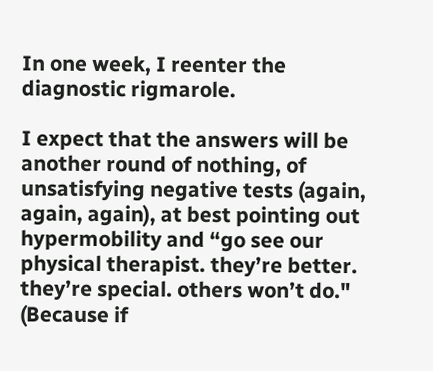In one week, I reenter the diagnostic rigmarole.

I expect that the answers will be another round of nothing, of unsatisfying negative tests (again, again, again), at best pointing out hypermobility and “go see our physical therapist. they’re better. they’re special. others won’t do." (Because if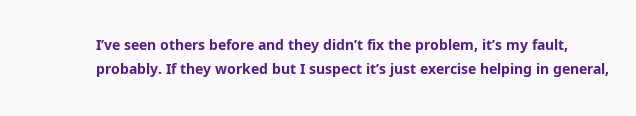I’ve seen others before and they didn’t fix the problem, it’s my fault, probably. If they worked but I suspect it’s just exercise helping in general,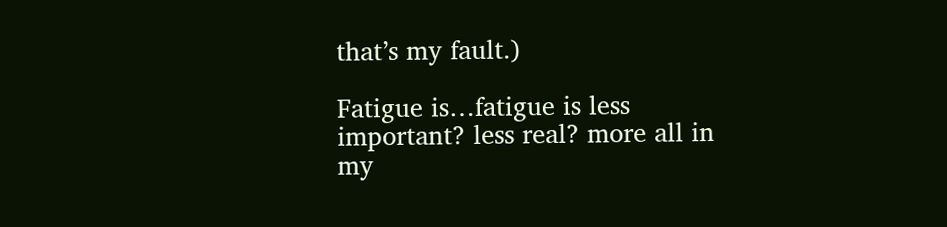that’s my fault.)

Fatigue is…fatigue is less important? less real? more all in my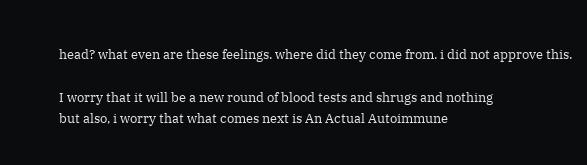head? what even are these feelings. where did they come from. i did not approve this.

I worry that it will be a new round of blood tests and shrugs and nothing
but also, i worry that what comes next is An Actual Autoimmune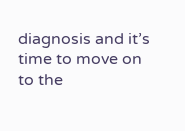diagnosis and it’s time to move on to the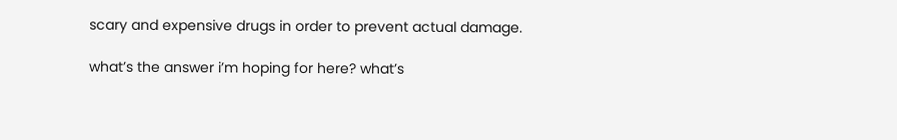scary and expensive drugs in order to prevent actual damage.

what’s the answer i’m hoping for here? what’s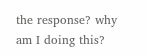the response? why am I doing this?